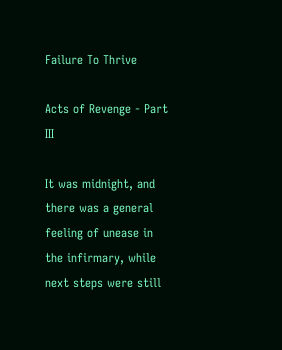Failure To Thrive

Acts of Revenge - Part III

It was midnight, and there was a general feeling of unease in the infirmary, while next steps were still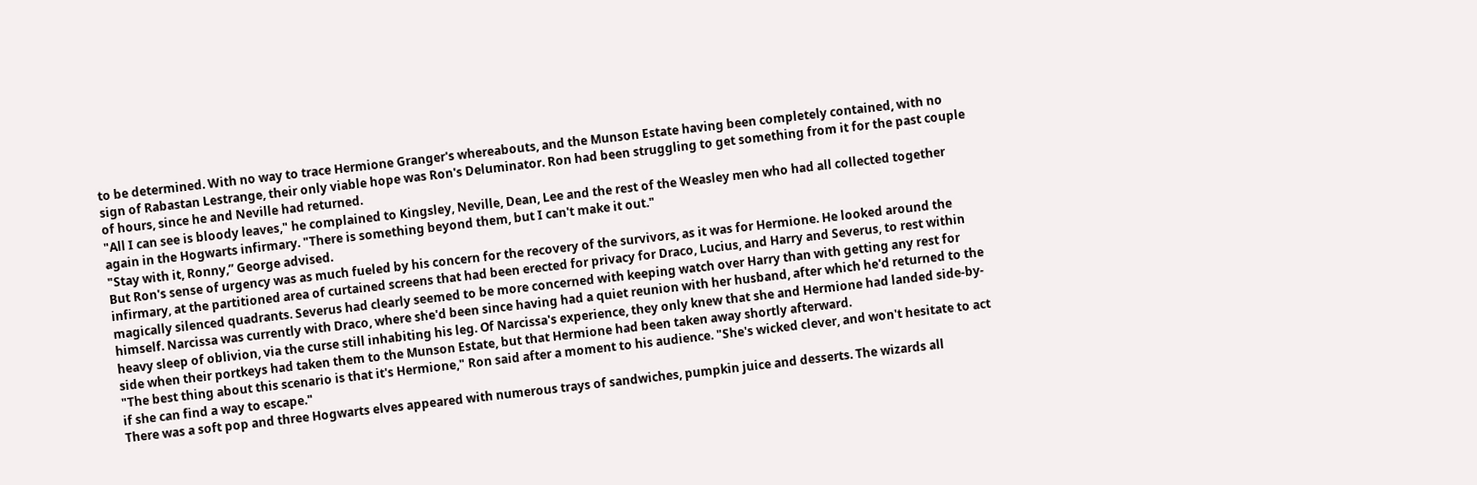to be determined. With no way to trace Hermione Granger's whereabouts, and the Munson Estate having been completely contained, with no sign of Rabastan Lestrange, their only viable hope was Ron's Deluminator. Ron had been struggling to get something from it for the past couple of hours, since he and Neville had returned.
"All I can see is bloody leaves," he complained to Kingsley, Neville, Dean, Lee and the rest of the Weasley men who had all collected together again in the Hogwarts infirmary. "There is something beyond them, but I can't make it out."
"Stay with it, Ronny,” George advised.
But Ron's sense of urgency was as much fueled by his concern for the recovery of the survivors, as it was for Hermione. He looked around the infirmary, at the partitioned area of curtained screens that had been erected for privacy for Draco, Lucius, and Harry and Severus, to rest within magically silenced quadrants. Severus had clearly seemed to be more concerned with keeping watch over Harry than with getting any rest for himself. Narcissa was currently with Draco, where she'd been since having had a quiet reunion with her husband, after which he'd returned to the heavy sleep of oblivion, via the curse still inhabiting his leg. Of Narcissa's experience, they only knew that she and Hermione had landed side-by-side when their portkeys had taken them to the Munson Estate, but that Hermione had been taken away shortly afterward.
"The best thing about this scenario is that it's Hermione," Ron said after a moment to his audience. "She's wicked clever, and won't hesitate to act if she can find a way to escape."
There was a soft pop and three Hogwarts elves appeared with numerous trays of sandwiches, pumpkin juice and desserts. The wizards all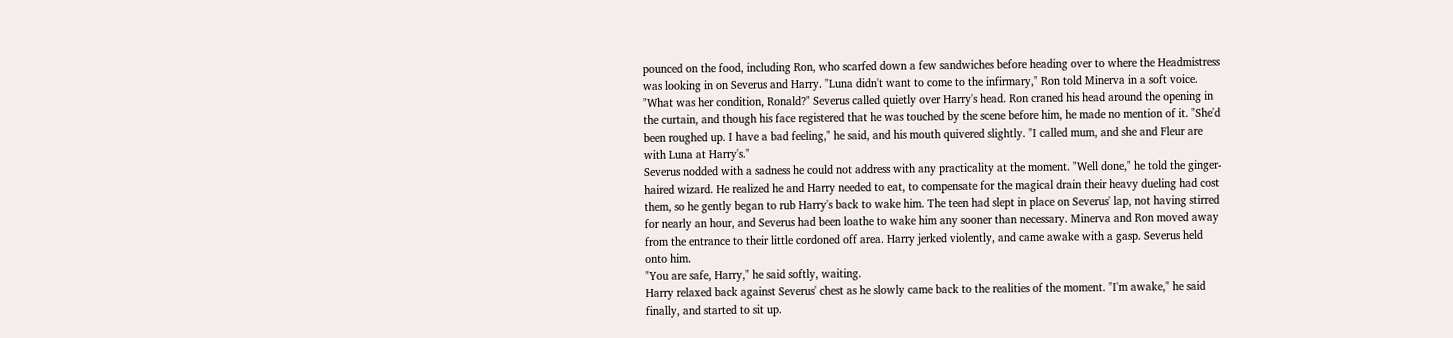pounced on the food, including Ron, who scarfed down a few sandwiches before heading over to where the Headmistress was looking in on Severus and Harry. "Luna didn't want to come to the infirmary," Ron told Minerva in a soft voice.
"What was her condition, Ronald?" Severus called quietly over Harry's head. Ron craned his head around the opening in the curtain, and though his face registered that he was touched by the scene before him, he made no mention of it. "She'd been roughed up. I have a bad feeling," he said, and his mouth quivered slightly. "I called mum, and she and Fleur are with Luna at Harry's."
Severus nodded with a sadness he could not address with any practicality at the moment. "Well done," he told the ginger-haired wizard. He realized he and Harry needed to eat, to compensate for the magical drain their heavy dueling had cost them, so he gently began to rub Harry's back to wake him. The teen had slept in place on Severus' lap, not having stirred for nearly an hour, and Severus had been loathe to wake him any sooner than necessary. Minerva and Ron moved away from the entrance to their little cordoned off area. Harry jerked violently, and came awake with a gasp. Severus held onto him.
"You are safe, Harry," he said softly, waiting.
Harry relaxed back against Severus' chest as he slowly came back to the realities of the moment. "I'm awake," he said finally, and started to sit up.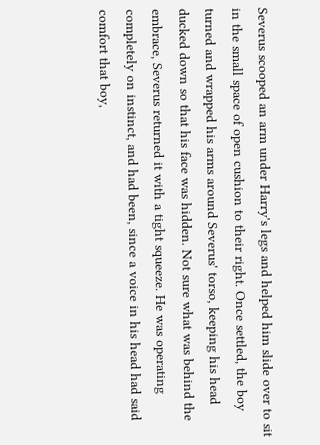Severus scooped an arm under Harry's legs and helped him slide over to sit in the small space of open cushion to their right. Once settled, the boy turned and wrapped his arms around Severus' torso, keeping his head ducked down so that his face was hidden. Not sure what was behind the embrace, Severus returned it with a tight squeeze. He was operating completely on instinct, and had been, since a voice in his head had said comfort that boy,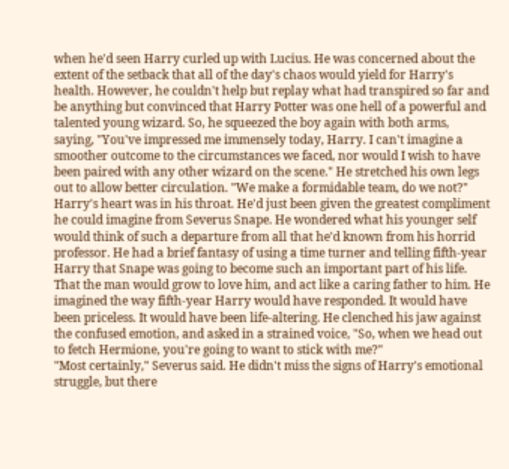when he'd seen Harry curled up with Lucius. He was concerned about the extent of the setback that all of the day's chaos would yield for Harry's health. However, he couldn't help but replay what had transpired so far and be anything but convinced that Harry Potter was one hell of a powerful and talented young wizard. So, he squeezed the boy again with both arms, saying, "You've impressed me immensely today, Harry. I can't imagine a smoother outcome to the circumstances we faced, nor would I wish to have been paired with any other wizard on the scene." He stretched his own legs out to allow better circulation. "We make a formidable team, do we not?"
Harry's heart was in his throat. He'd just been given the greatest compliment he could imagine from Severus Snape. He wondered what his younger self would think of such a departure from all that he'd known from his horrid professor. He had a brief fantasy of using a time turner and telling fifth-year Harry that Snape was going to become such an important part of his life. That the man would grow to love him, and act like a caring father to him. He imagined the way fifth-year Harry would have responded. It would have been priceless. It would have been life-altering. He clenched his jaw against the confused emotion, and asked in a strained voice, "So, when we head out to fetch Hermione, you're going to want to stick with me?"
"Most certainly," Severus said. He didn't miss the signs of Harry's emotional struggle, but there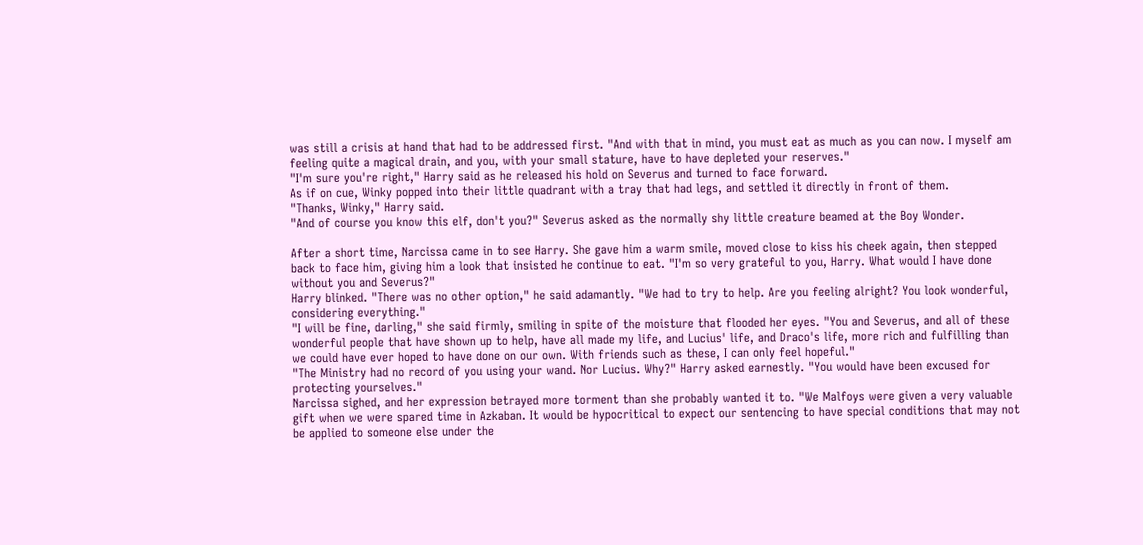was still a crisis at hand that had to be addressed first. "And with that in mind, you must eat as much as you can now. I myself am feeling quite a magical drain, and you, with your small stature, have to have depleted your reserves."
"I'm sure you're right," Harry said as he released his hold on Severus and turned to face forward.
As if on cue, Winky popped into their little quadrant with a tray that had legs, and settled it directly in front of them.
"Thanks, Winky," Harry said.
"And of course you know this elf, don't you?" Severus asked as the normally shy little creature beamed at the Boy Wonder.

After a short time, Narcissa came in to see Harry. She gave him a warm smile, moved close to kiss his cheek again, then stepped back to face him, giving him a look that insisted he continue to eat. "I'm so very grateful to you, Harry. What would I have done without you and Severus?"
Harry blinked. "There was no other option," he said adamantly. "We had to try to help. Are you feeling alright? You look wonderful, considering everything."
"I will be fine, darling," she said firmly, smiling in spite of the moisture that flooded her eyes. "You and Severus, and all of these wonderful people that have shown up to help, have all made my life, and Lucius' life, and Draco's life, more rich and fulfilling than we could have ever hoped to have done on our own. With friends such as these, I can only feel hopeful."
"The Ministry had no record of you using your wand. Nor Lucius. Why?" Harry asked earnestly. "You would have been excused for protecting yourselves."
Narcissa sighed, and her expression betrayed more torment than she probably wanted it to. "We Malfoys were given a very valuable gift when we were spared time in Azkaban. It would be hypocritical to expect our sentencing to have special conditions that may not be applied to someone else under the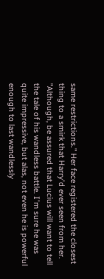same restrictions." Her face registered the closest thing to a smirk that Harry'd ever seen from her. "Although, be assured that Lucius will want to tell the tale of his wandless battle. I'm sure he was quite impressive, but alas, not even he is powerful enough to last wandlessly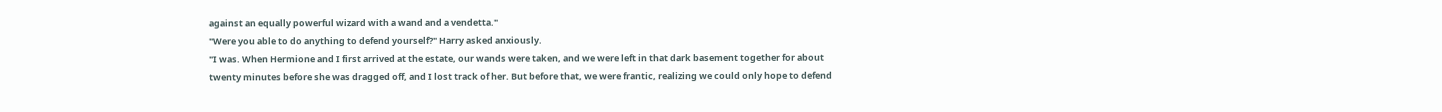against an equally powerful wizard with a wand and a vendetta."
"Were you able to do anything to defend yourself?" Harry asked anxiously.
"I was. When Hermione and I first arrived at the estate, our wands were taken, and we were left in that dark basement together for about twenty minutes before she was dragged off, and I lost track of her. But before that, we were frantic, realizing we could only hope to defend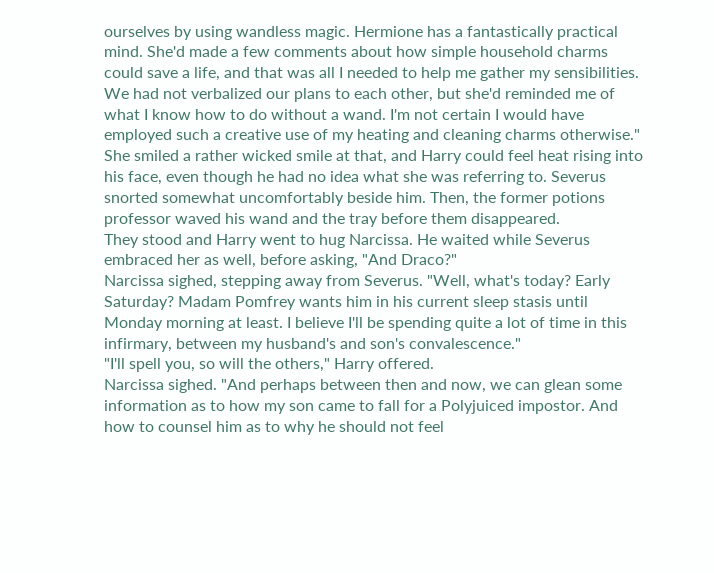ourselves by using wandless magic. Hermione has a fantastically practical mind. She'd made a few comments about how simple household charms could save a life, and that was all I needed to help me gather my sensibilities. We had not verbalized our plans to each other, but she'd reminded me of what I know how to do without a wand. I'm not certain I would have employed such a creative use of my heating and cleaning charms otherwise."
She smiled a rather wicked smile at that, and Harry could feel heat rising into his face, even though he had no idea what she was referring to. Severus snorted somewhat uncomfortably beside him. Then, the former potions professor waved his wand and the tray before them disappeared.
They stood and Harry went to hug Narcissa. He waited while Severus embraced her as well, before asking, "And Draco?"
Narcissa sighed, stepping away from Severus. "Well, what's today? Early Saturday? Madam Pomfrey wants him in his current sleep stasis until Monday morning at least. I believe I'll be spending quite a lot of time in this infirmary, between my husband's and son's convalescence."
"I'll spell you, so will the others," Harry offered.
Narcissa sighed. "And perhaps between then and now, we can glean some information as to how my son came to fall for a Polyjuiced impostor. And how to counsel him as to why he should not feel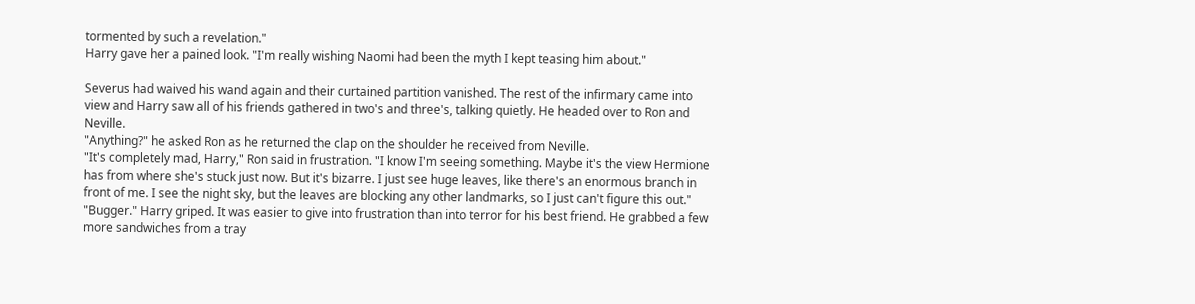tormented by such a revelation."
Harry gave her a pained look. "I'm really wishing Naomi had been the myth I kept teasing him about."

Severus had waived his wand again and their curtained partition vanished. The rest of the infirmary came into view and Harry saw all of his friends gathered in two's and three's, talking quietly. He headed over to Ron and Neville.
"Anything?" he asked Ron as he returned the clap on the shoulder he received from Neville.
"It's completely mad, Harry," Ron said in frustration. "I know I'm seeing something. Maybe it's the view Hermione has from where she's stuck just now. But it's bizarre. I just see huge leaves, like there's an enormous branch in front of me. I see the night sky, but the leaves are blocking any other landmarks, so I just can't figure this out."
"Bugger." Harry griped. It was easier to give into frustration than into terror for his best friend. He grabbed a few more sandwiches from a tray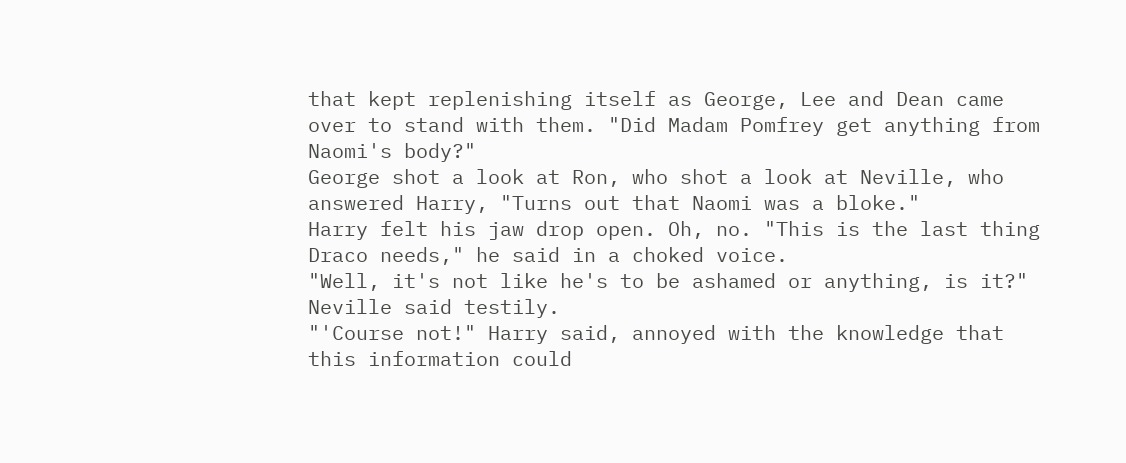that kept replenishing itself as George, Lee and Dean came over to stand with them. "Did Madam Pomfrey get anything from Naomi's body?"
George shot a look at Ron, who shot a look at Neville, who answered Harry, "Turns out that Naomi was a bloke."
Harry felt his jaw drop open. Oh, no. "This is the last thing Draco needs," he said in a choked voice.
"Well, it's not like he's to be ashamed or anything, is it?" Neville said testily.
"'Course not!" Harry said, annoyed with the knowledge that this information could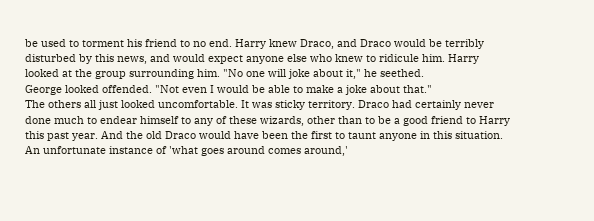be used to torment his friend to no end. Harry knew Draco, and Draco would be terribly disturbed by this news, and would expect anyone else who knew to ridicule him. Harry looked at the group surrounding him. "No one will joke about it," he seethed.
George looked offended. "Not even I would be able to make a joke about that."
The others all just looked uncomfortable. It was sticky territory. Draco had certainly never done much to endear himself to any of these wizards, other than to be a good friend to Harry this past year. And the old Draco would have been the first to taunt anyone in this situation. An unfortunate instance of 'what goes around comes around,'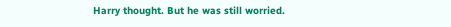Harry thought. But he was still worried.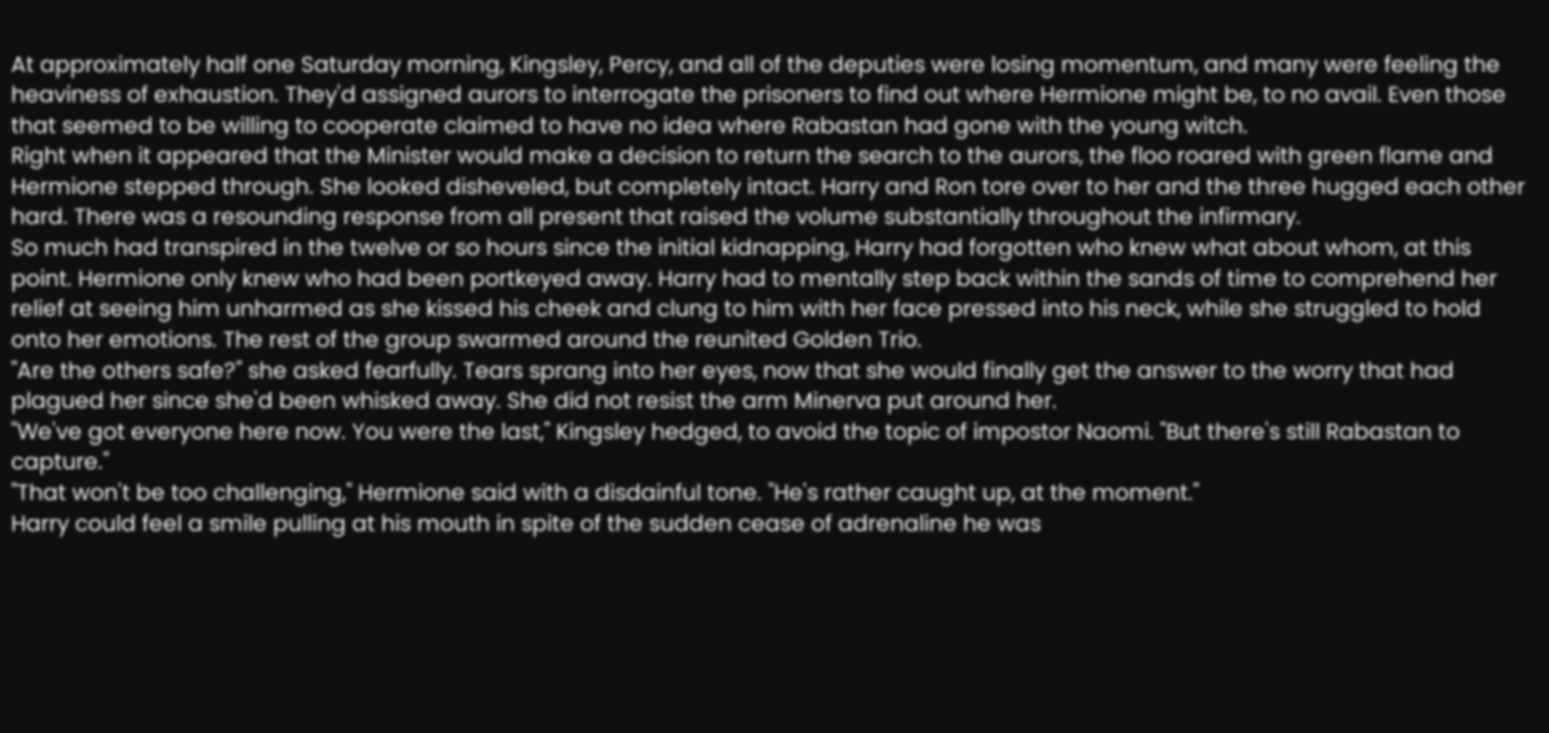At approximately half one Saturday morning, Kingsley, Percy, and all of the deputies were losing momentum, and many were feeling the heaviness of exhaustion. They'd assigned aurors to interrogate the prisoners to find out where Hermione might be, to no avail. Even those that seemed to be willing to cooperate claimed to have no idea where Rabastan had gone with the young witch.
Right when it appeared that the Minister would make a decision to return the search to the aurors, the floo roared with green flame and Hermione stepped through. She looked disheveled, but completely intact. Harry and Ron tore over to her and the three hugged each other hard. There was a resounding response from all present that raised the volume substantially throughout the infirmary.
So much had transpired in the twelve or so hours since the initial kidnapping, Harry had forgotten who knew what about whom, at this point. Hermione only knew who had been portkeyed away. Harry had to mentally step back within the sands of time to comprehend her relief at seeing him unharmed as she kissed his cheek and clung to him with her face pressed into his neck, while she struggled to hold onto her emotions. The rest of the group swarmed around the reunited Golden Trio.
"Are the others safe?" she asked fearfully. Tears sprang into her eyes, now that she would finally get the answer to the worry that had plagued her since she'd been whisked away. She did not resist the arm Minerva put around her.
"We've got everyone here now. You were the last," Kingsley hedged, to avoid the topic of impostor Naomi. "But there's still Rabastan to capture."
"That won't be too challenging," Hermione said with a disdainful tone. "He's rather caught up, at the moment."
Harry could feel a smile pulling at his mouth in spite of the sudden cease of adrenaline he was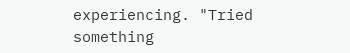experiencing. "Tried something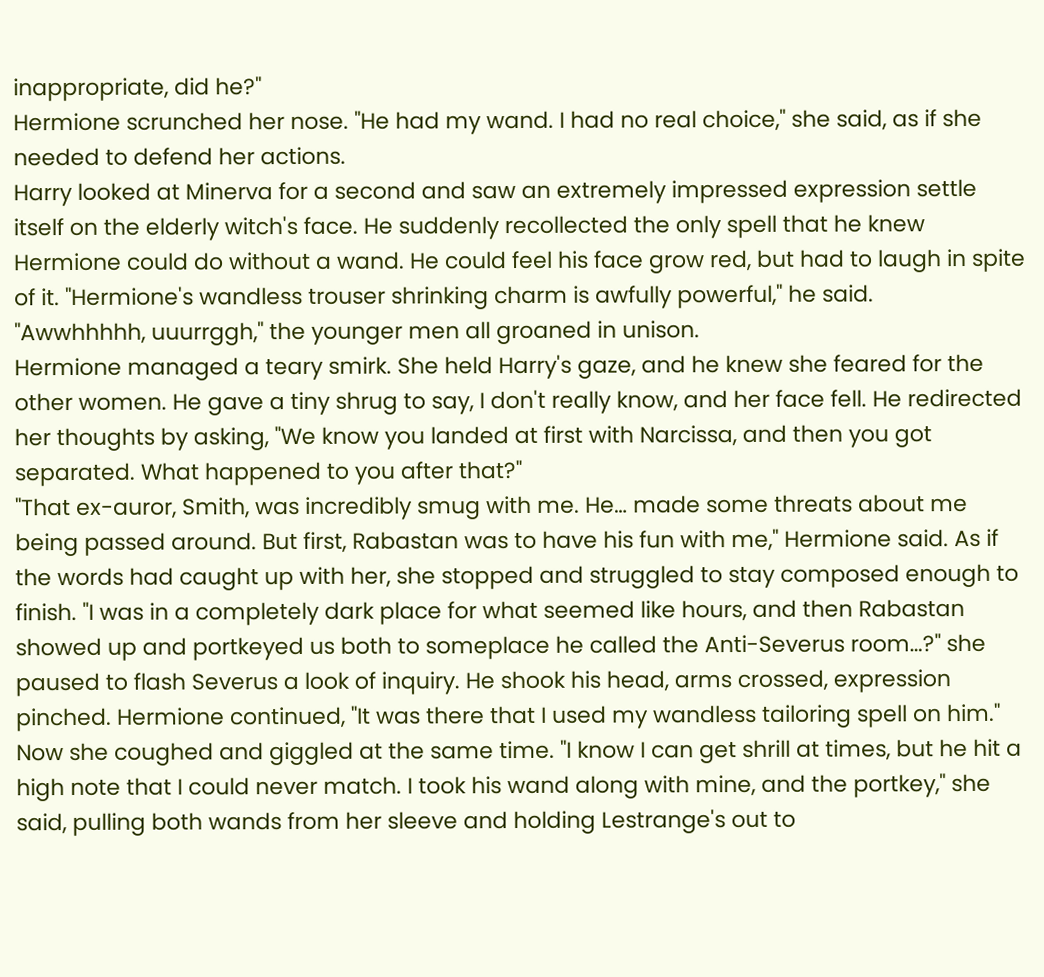inappropriate, did he?"
Hermione scrunched her nose. "He had my wand. I had no real choice," she said, as if she needed to defend her actions.
Harry looked at Minerva for a second and saw an extremely impressed expression settle itself on the elderly witch's face. He suddenly recollected the only spell that he knew Hermione could do without a wand. He could feel his face grow red, but had to laugh in spite of it. "Hermione's wandless trouser shrinking charm is awfully powerful," he said.
"Awwhhhhh, uuurrggh," the younger men all groaned in unison.
Hermione managed a teary smirk. She held Harry's gaze, and he knew she feared for the other women. He gave a tiny shrug to say, I don't really know, and her face fell. He redirected her thoughts by asking, "We know you landed at first with Narcissa, and then you got separated. What happened to you after that?"
"That ex-auror, Smith, was incredibly smug with me. He… made some threats about me being passed around. But first, Rabastan was to have his fun with me," Hermione said. As if the words had caught up with her, she stopped and struggled to stay composed enough to finish. "I was in a completely dark place for what seemed like hours, and then Rabastan showed up and portkeyed us both to someplace he called the Anti-Severus room…?" she paused to flash Severus a look of inquiry. He shook his head, arms crossed, expression pinched. Hermione continued, "It was there that I used my wandless tailoring spell on him." Now she coughed and giggled at the same time. "I know I can get shrill at times, but he hit a high note that I could never match. I took his wand along with mine, and the portkey," she said, pulling both wands from her sleeve and holding Lestrange's out to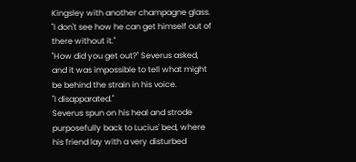Kingsley with another champagne glass. "I don't see how he can get himself out of there without it."
"How did you get out?" Severus asked, and it was impossible to tell what might be behind the strain in his voice.
"I disapparated."
Severus spun on his heal and strode purposefully back to Lucius' bed, where his friend lay with a very disturbed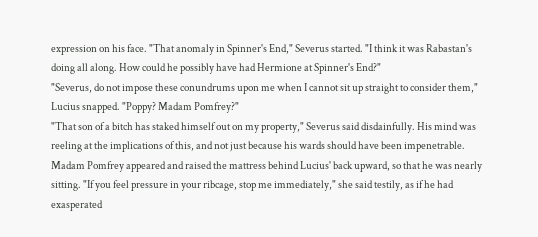expression on his face. "That anomaly in Spinner's End," Severus started. "I think it was Rabastan's doing all along. How could he possibly have had Hermione at Spinner's End?"
"Severus, do not impose these conundrums upon me when I cannot sit up straight to consider them," Lucius snapped. "Poppy? Madam Pomfrey?"
"That son of a bitch has staked himself out on my property," Severus said disdainfully. His mind was reeling at the implications of this, and not just because his wards should have been impenetrable.
Madam Pomfrey appeared and raised the mattress behind Lucius' back upward, so that he was nearly sitting. "If you feel pressure in your ribcage, stop me immediately," she said testily, as if he had exasperated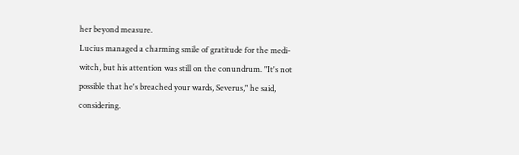her beyond measure.
Lucius managed a charming smile of gratitude for the medi-witch, but his attention was still on the conundrum. "It's not possible that he's breached your wards, Severus," he said, considering.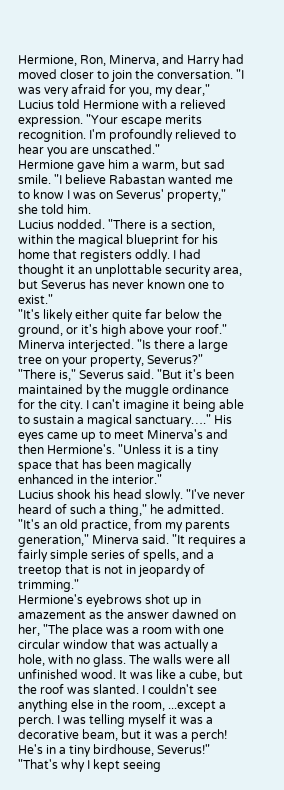Hermione, Ron, Minerva, and Harry had moved closer to join the conversation. "I was very afraid for you, my dear," Lucius told Hermione with a relieved expression. "Your escape merits recognition. I'm profoundly relieved to hear you are unscathed."
Hermione gave him a warm, but sad smile. "I believe Rabastan wanted me to know I was on Severus' property," she told him.
Lucius nodded. "There is a section, within the magical blueprint for his home that registers oddly. I had thought it an unplottable security area, but Severus has never known one to exist."
"It's likely either quite far below the ground, or it's high above your roof." Minerva interjected. "Is there a large tree on your property, Severus?"
"There is," Severus said. "But it's been maintained by the muggle ordinance for the city. I can't imagine it being able to sustain a magical sanctuary…." His eyes came up to meet Minerva's and then Hermione's. "Unless it is a tiny space that has been magically enhanced in the interior."
Lucius shook his head slowly. "I've never heard of such a thing," he admitted.
"It's an old practice, from my parents generation," Minerva said. "It requires a fairly simple series of spells, and a treetop that is not in jeopardy of trimming."
Hermione's eyebrows shot up in amazement as the answer dawned on her, "The place was a room with one circular window that was actually a hole, with no glass. The walls were all unfinished wood. It was like a cube, but the roof was slanted. I couldn't see anything else in the room, ...except a perch. I was telling myself it was a decorative beam, but it was a perch! He's in a tiny birdhouse, Severus!"
"That's why I kept seeing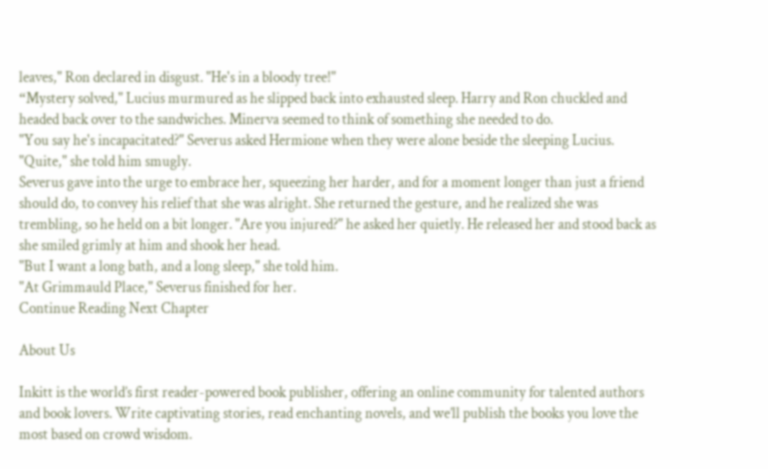leaves," Ron declared in disgust. "He's in a bloody tree!"
“Mystery solved," Lucius murmured as he slipped back into exhausted sleep. Harry and Ron chuckled and headed back over to the sandwiches. Minerva seemed to think of something she needed to do.
"You say he's incapacitated?" Severus asked Hermione when they were alone beside the sleeping Lucius.
"Quite," she told him smugly.
Severus gave into the urge to embrace her, squeezing her harder, and for a moment longer than just a friend should do, to convey his relief that she was alright. She returned the gesture, and he realized she was trembling, so he held on a bit longer. "Are you injured?" he asked her quietly. He released her and stood back as she smiled grimly at him and shook her head.
"But I want a long bath, and a long sleep," she told him.
"At Grimmauld Place," Severus finished for her.
Continue Reading Next Chapter

About Us

Inkitt is the world’s first reader-powered book publisher, offering an online community for talented authors and book lovers. Write captivating stories, read enchanting novels, and we’ll publish the books you love the most based on crowd wisdom.